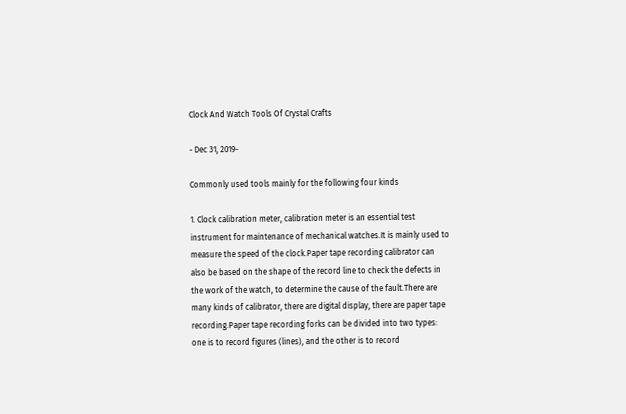Clock And Watch Tools Of Crystal Crafts

- Dec 31, 2019-

Commonly used tools mainly for the following four kinds

1. Clock calibration meter, calibration meter is an essential test instrument for maintenance of mechanical watches.It is mainly used to measure the speed of the clock.Paper tape recording calibrator can also be based on the shape of the record line to check the defects in the work of the watch, to determine the cause of the fault.There are many kinds of calibrator, there are digital display, there are paper tape recording.Paper tape recording forks can be divided into two types: one is to record figures (lines), and the other is to record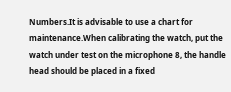Numbers.It is advisable to use a chart for maintenance.When calibrating the watch, put the watch under test on the microphone 8, the handle head should be placed in a fixed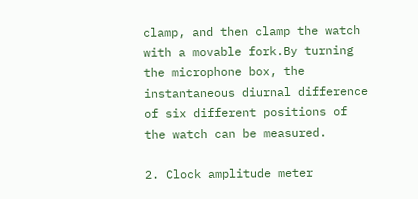clamp, and then clamp the watch with a movable fork.By turning the microphone box, the instantaneous diurnal difference of six different positions of the watch can be measured.

2. Clock amplitude meter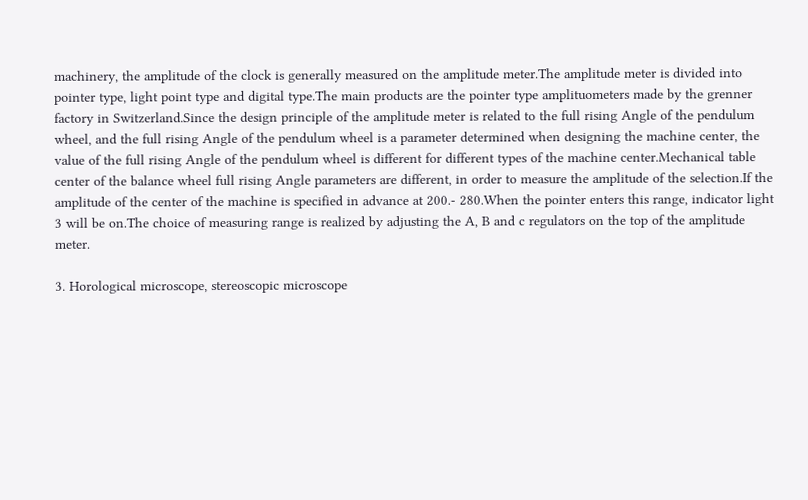machinery, the amplitude of the clock is generally measured on the amplitude meter.The amplitude meter is divided into pointer type, light point type and digital type.The main products are the pointer type amplituometers made by the grenner factory in Switzerland.Since the design principle of the amplitude meter is related to the full rising Angle of the pendulum wheel, and the full rising Angle of the pendulum wheel is a parameter determined when designing the machine center, the value of the full rising Angle of the pendulum wheel is different for different types of the machine center.Mechanical table center of the balance wheel full rising Angle parameters are different, in order to measure the amplitude of the selection.If the amplitude of the center of the machine is specified in advance at 200.- 280.When the pointer enters this range, indicator light 3 will be on.The choice of measuring range is realized by adjusting the A, B and c regulators on the top of the amplitude meter.

3. Horological microscope, stereoscopic microscope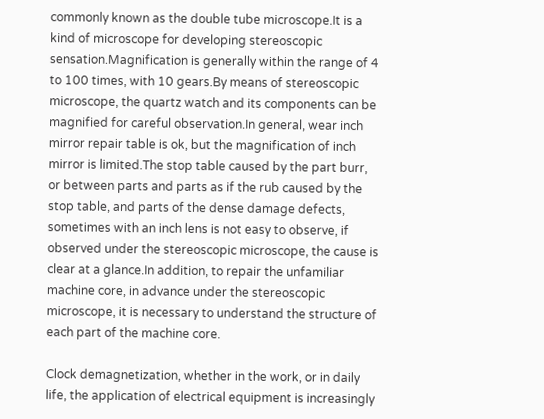commonly known as the double tube microscope.It is a kind of microscope for developing stereoscopic sensation.Magnification is generally within the range of 4 to 100 times, with 10 gears.By means of stereoscopic microscope, the quartz watch and its components can be magnified for careful observation.In general, wear inch mirror repair table is ok, but the magnification of inch mirror is limited.The stop table caused by the part burr, or between parts and parts as if the rub caused by the stop table, and parts of the dense damage defects, sometimes with an inch lens is not easy to observe, if observed under the stereoscopic microscope, the cause is clear at a glance.In addition, to repair the unfamiliar machine core, in advance under the stereoscopic microscope, it is necessary to understand the structure of each part of the machine core.

Clock demagnetization, whether in the work, or in daily life, the application of electrical equipment is increasingly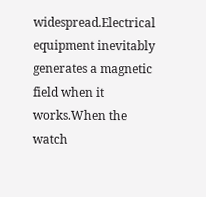widespread.Electrical equipment inevitably generates a magnetic field when it works.When the watch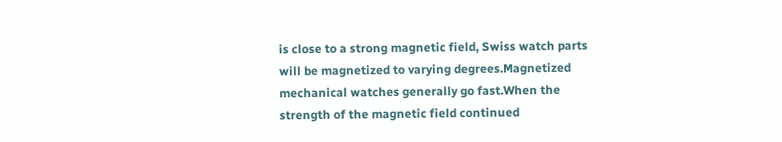is close to a strong magnetic field, Swiss watch parts will be magnetized to varying degrees.Magnetized mechanical watches generally go fast.When the strength of the magnetic field continued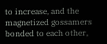to increase, and the magnetized gossamers bonded to each other,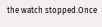the watch stopped.Once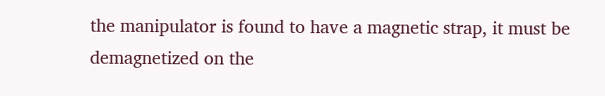the manipulator is found to have a magnetic strap, it must be demagnetized on the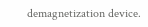demagnetization device.